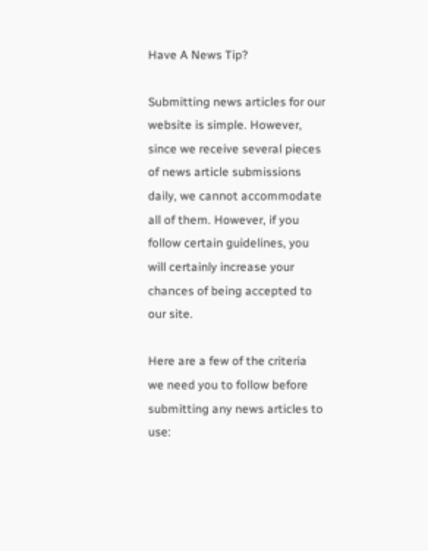Have A News Tip?

Submitting news articles for our website is simple. However, since we receive several pieces of news article submissions daily, we cannot accommodate all of them. However, if you follow certain guidelines, you will certainly increase your chances of being accepted to our site.

Here are a few of the criteria we need you to follow before submitting any news articles to use: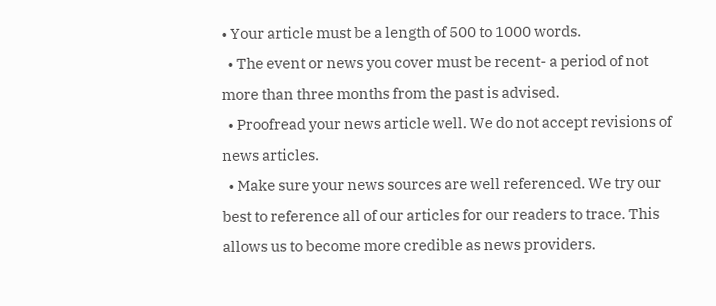• Your article must be a length of 500 to 1000 words.
  • The event or news you cover must be recent- a period of not more than three months from the past is advised.
  • Proofread your news article well. We do not accept revisions of news articles.
  • Make sure your news sources are well referenced. We try our best to reference all of our articles for our readers to trace. This allows us to become more credible as news providers.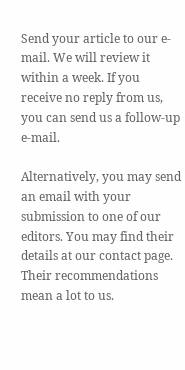Send your article to our e-mail. We will review it within a week. If you receive no reply from us, you can send us a follow-up e-mail.

Alternatively, you may send an email with your submission to one of our editors. You may find their details at our contact page. Their recommendations mean a lot to us.